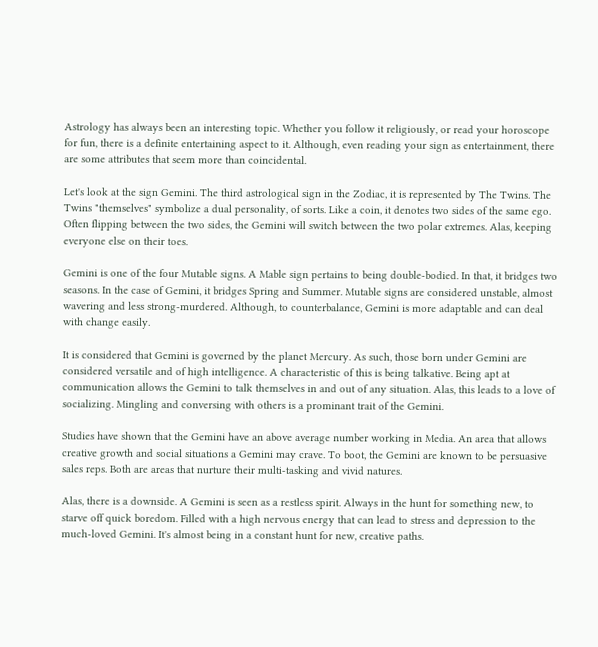Astrology has always been an interesting topic. Whether you follow it religiously, or read your horoscope for fun, there is a definite entertaining aspect to it. Although, even reading your sign as entertainment, there are some attributes that seem more than coincidental.

Let's look at the sign Gemini. The third astrological sign in the Zodiac, it is represented by The Twins. The Twins "themselves" symbolize a dual personality, of sorts. Like a coin, it denotes two sides of the same ego. Often flipping between the two sides, the Gemini will switch between the two polar extremes. Alas, keeping everyone else on their toes.

Gemini is one of the four Mutable signs. A Mable sign pertains to being double-bodied. In that, it bridges two seasons. In the case of Gemini, it bridges Spring and Summer. Mutable signs are considered unstable, almost wavering and less strong-murdered. Although, to counterbalance, Gemini is more adaptable and can deal with change easily.

It is considered that Gemini is governed by the planet Mercury. As such, those born under Gemini are considered versatile and of high intelligence. A characteristic of this is being talkative. Being apt at communication allows the Gemini to talk themselves in and out of any situation. Alas, this leads to a love of socializing. Mingling and conversing with others is a prominant trait of the Gemini.

Studies have shown that the Gemini have an above average number working in Media. An area that allows creative growth and social situations a Gemini may crave. To boot, the Gemini are known to be persuasive sales reps. Both are areas that nurture their multi-tasking and vivid natures.

Alas, there is a downside. A Gemini is seen as a restless spirit. Always in the hunt for something new, to starve off quick boredom. Filled with a high nervous energy that can lead to stress and depression to the much-loved Gemini. It's almost being in a constant hunt for new, creative paths.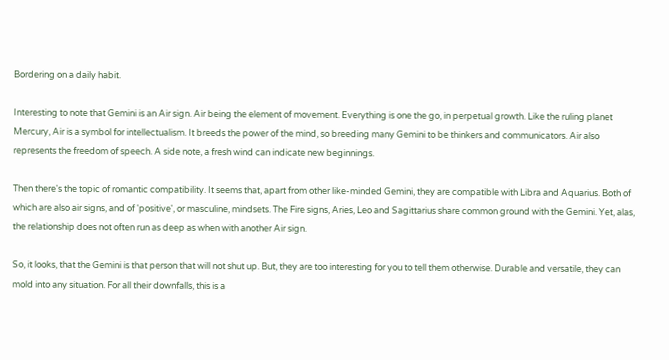Bordering on a daily habit.

Interesting to note that Gemini is an Air sign. Air being the element of movement. Everything is one the go, in perpetual growth. Like the ruling planet Mercury, Air is a symbol for intellectualism. It breeds the power of the mind, so breeding many Gemini to be thinkers and communicators. Air also represents the freedom of speech. A side note, a fresh wind can indicate new beginnings.

Then there's the topic of romantic compatibility. It seems that, apart from other like-minded Gemini, they are compatible with Libra and Aquarius. Both of which are also air signs, and of 'positive', or masculine, mindsets. The Fire signs, Aries, Leo and Sagittarius share common ground with the Gemini. Yet, alas, the relationship does not often run as deep as when with another Air sign.

So, it looks, that the Gemini is that person that will not shut up. But, they are too interesting for you to tell them otherwise. Durable and versatile, they can mold into any situation. For all their downfalls, this is a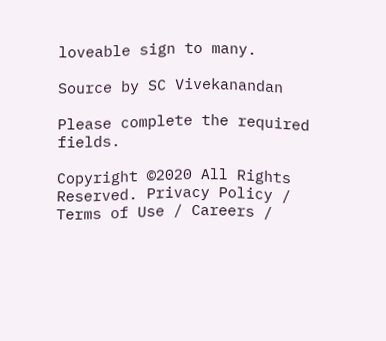loveable sign to many.

Source by SC Vivekanandan

Please complete the required fields.

Copyright ©2020 All Rights Reserved. Privacy Policy / Terms of Use / Careers /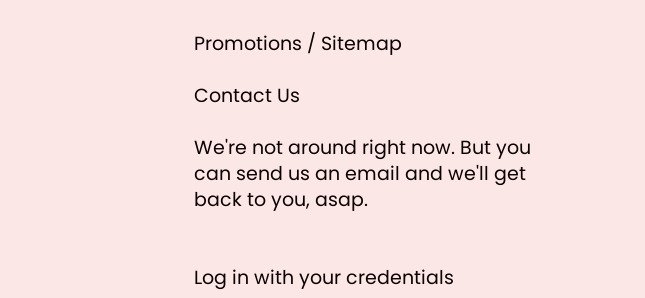Promotions / Sitemap

Contact Us

We're not around right now. But you can send us an email and we'll get back to you, asap.


Log in with your credentials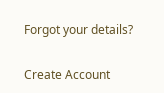Forgot your details?


Create Account